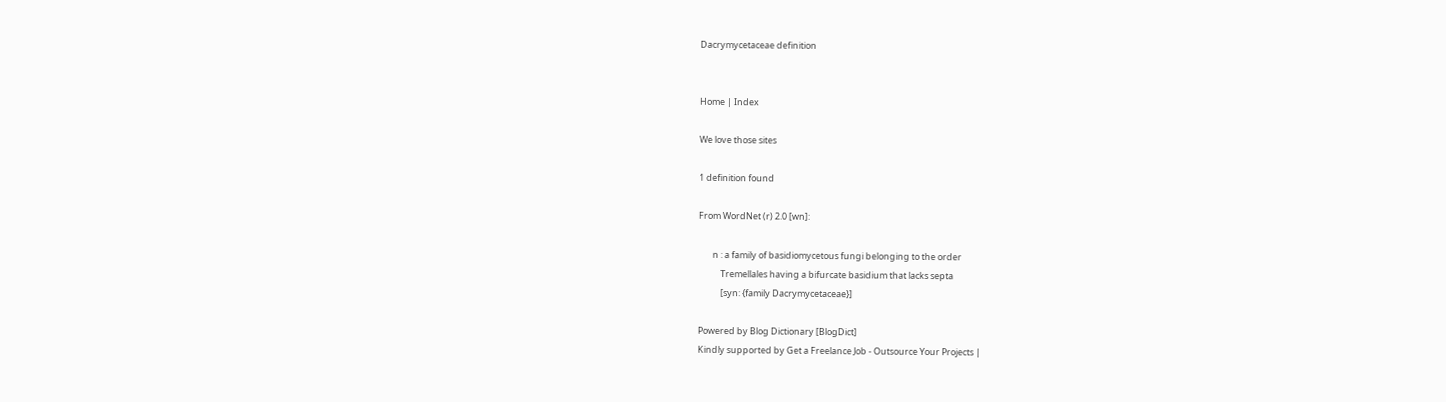Dacrymycetaceae definition


Home | Index

We love those sites

1 definition found

From WordNet (r) 2.0 [wn]:

       n : a family of basidiomycetous fungi belonging to the order
           Tremellales having a bifurcate basidium that lacks septa
           [syn: {family Dacrymycetaceae}]

Powered by Blog Dictionary [BlogDict]
Kindly supported by Get a Freelance Job - Outsource Your Projects |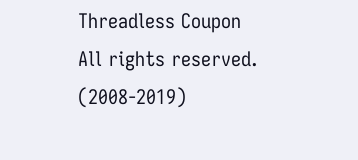Threadless Coupon
All rights reserved. (2008-2019)